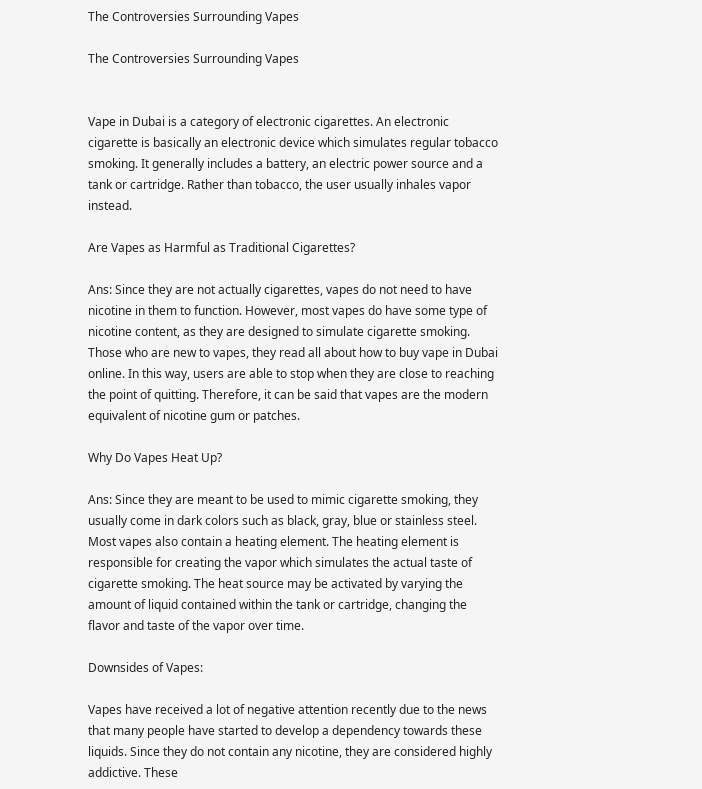The Controversies Surrounding Vapes

The Controversies Surrounding Vapes


Vape in Dubai is a category of electronic cigarettes. An electronic cigarette is basically an electronic device which simulates regular tobacco smoking. It generally includes a battery, an electric power source and a tank or cartridge. Rather than tobacco, the user usually inhales vapor instead.

Are Vapes as Harmful as Traditional Cigarettes?

Ans: Since they are not actually cigarettes, vapes do not need to have nicotine in them to function. However, most vapes do have some type of nicotine content, as they are designed to simulate cigarette smoking. Those who are new to vapes, they read all about how to buy vape in Dubai online. In this way, users are able to stop when they are close to reaching the point of quitting. Therefore, it can be said that vapes are the modern equivalent of nicotine gum or patches.

Why Do Vapes Heat Up?

Ans: Since they are meant to be used to mimic cigarette smoking, they usually come in dark colors such as black, gray, blue or stainless steel. Most vapes also contain a heating element. The heating element is responsible for creating the vapor which simulates the actual taste of cigarette smoking. The heat source may be activated by varying the amount of liquid contained within the tank or cartridge, changing the flavor and taste of the vapor over time.

Downsides of Vapes:

Vapes have received a lot of negative attention recently due to the news that many people have started to develop a dependency towards these liquids. Since they do not contain any nicotine, they are considered highly addictive. These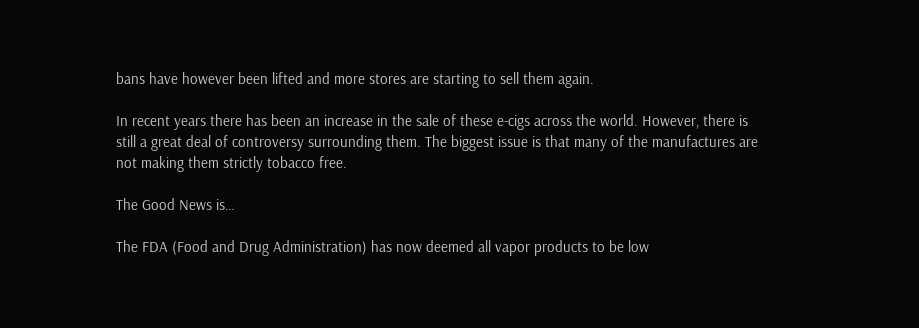bans have however been lifted and more stores are starting to sell them again.

In recent years there has been an increase in the sale of these e-cigs across the world. However, there is still a great deal of controversy surrounding them. The biggest issue is that many of the manufactures are not making them strictly tobacco free.

The Good News is…

The FDA (Food and Drug Administration) has now deemed all vapor products to be low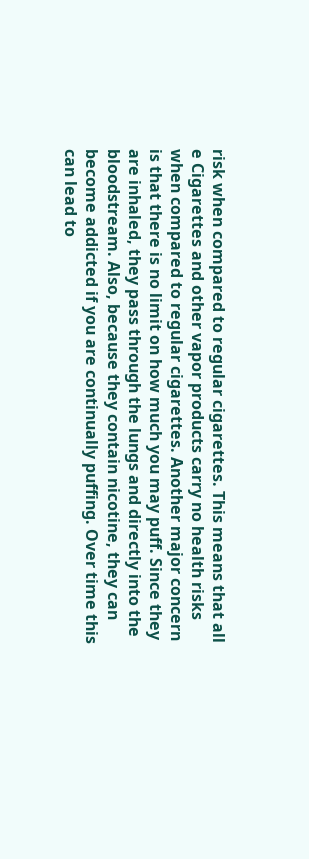risk when compared to regular cigarettes. This means that all e Cigarettes and other vapor products carry no health risks when compared to regular cigarettes. Another major concern is that there is no limit on how much you may puff. Since they are inhaled, they pass through the lungs and directly into the bloodstream. Also, because they contain nicotine, they can become addicted if you are continually puffing. Over time this can lead to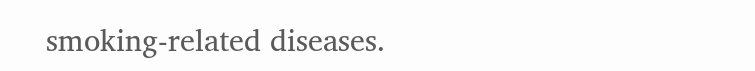smoking-related diseases.